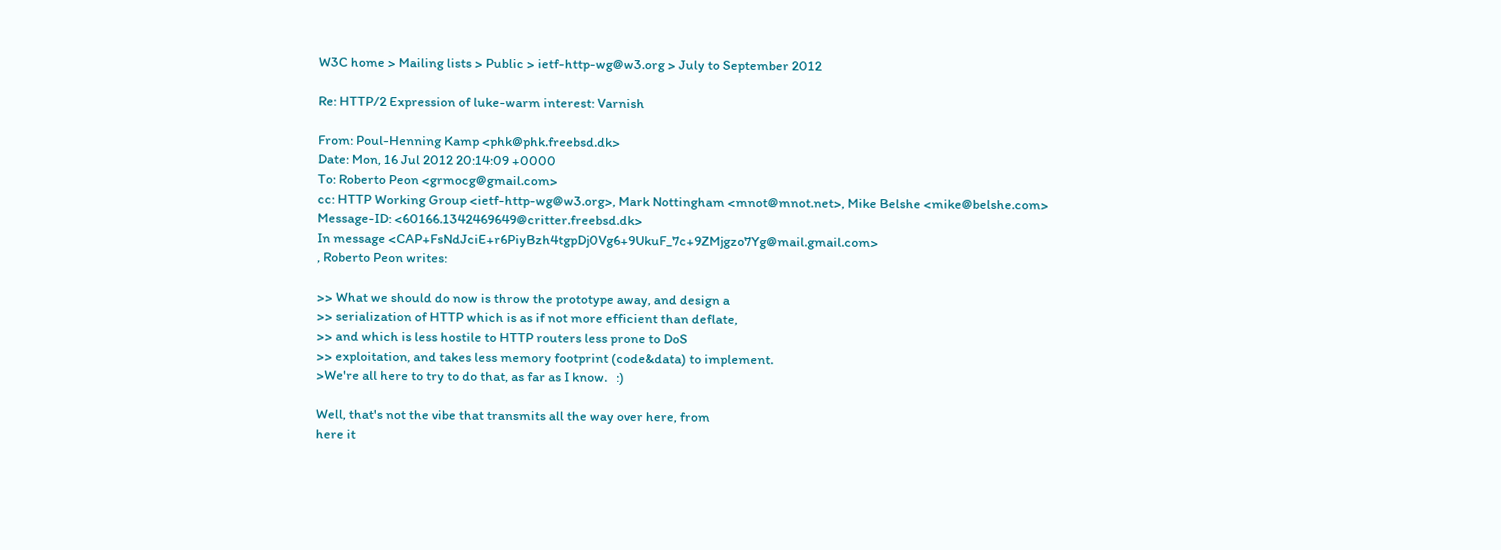W3C home > Mailing lists > Public > ietf-http-wg@w3.org > July to September 2012

Re: HTTP/2 Expression of luke-warm interest: Varnish

From: Poul-Henning Kamp <phk@phk.freebsd.dk>
Date: Mon, 16 Jul 2012 20:14:09 +0000
To: Roberto Peon <grmocg@gmail.com>
cc: HTTP Working Group <ietf-http-wg@w3.org>, Mark Nottingham <mnot@mnot.net>, Mike Belshe <mike@belshe.com>
Message-ID: <60166.1342469649@critter.freebsd.dk>
In message <CAP+FsNdJciE+r6PiyBzh4tgpDj0Vg6+9UkuF_7c+9ZMjgzo7Yg@mail.gmail.com>
, Roberto Peon writes:

>> What we should do now is throw the prototype away, and design a
>> serialization of HTTP which is as if not more efficient than deflate,
>> and which is less hostile to HTTP routers less prone to DoS
>> exploitation, and takes less memory footprint (code&data) to implement.
>We're all here to try to do that, as far as I know.   :)

Well, that's not the vibe that transmits all the way over here, from
here it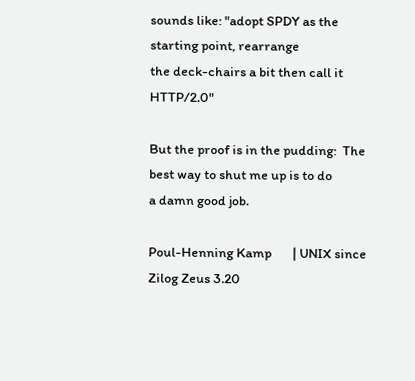sounds like: "adopt SPDY as the starting point, rearrange
the deck-chairs a bit then call it HTTP/2.0"

But the proof is in the pudding:  The best way to shut me up is to do
a damn good job.

Poul-Henning Kamp       | UNIX since Zilog Zeus 3.20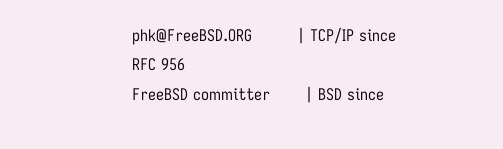phk@FreeBSD.ORG         | TCP/IP since RFC 956
FreeBSD committer       | BSD since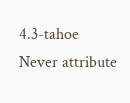4.3-tahoe
Never attribute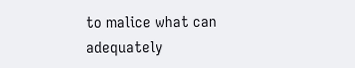to malice what can adequately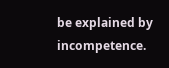be explained by incompetence.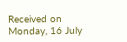Received on Monday, 16 July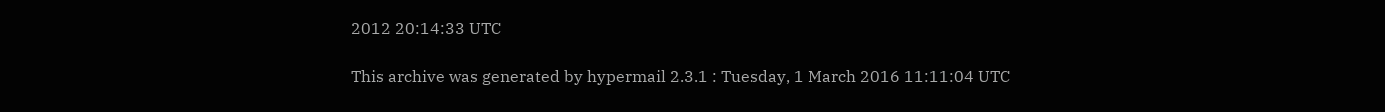2012 20:14:33 UTC

This archive was generated by hypermail 2.3.1 : Tuesday, 1 March 2016 11:11:04 UTC